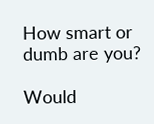How smart or dumb are you?

Would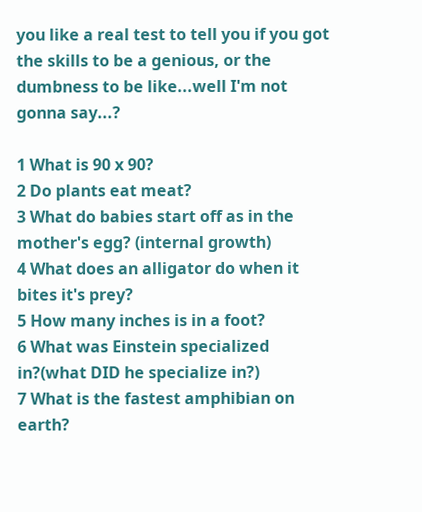you like a real test to tell you if you got the skills to be a genious, or the dumbness to be like...well I'm not gonna say...?

1 What is 90 x 90?
2 Do plants eat meat?
3 What do babies start off as in the mother's egg? (internal growth)
4 What does an alligator do when it bites it's prey?
5 How many inches is in a foot?
6 What was Einstein specialized in?(what DID he specialize in?)
7 What is the fastest amphibian on earth?